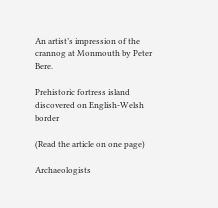An artist’s impression of the crannog at Monmouth by Peter Bere.

Prehistoric fortress island discovered on English-Welsh border

(Read the article on one page)

Archaeologists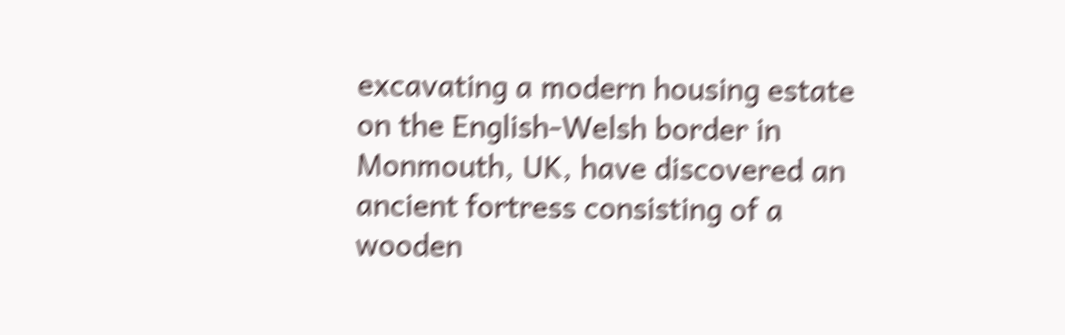excavating a modern housing estate on the English-Welsh border in Monmouth, UK, have discovered an ancient fortress consisting of a wooden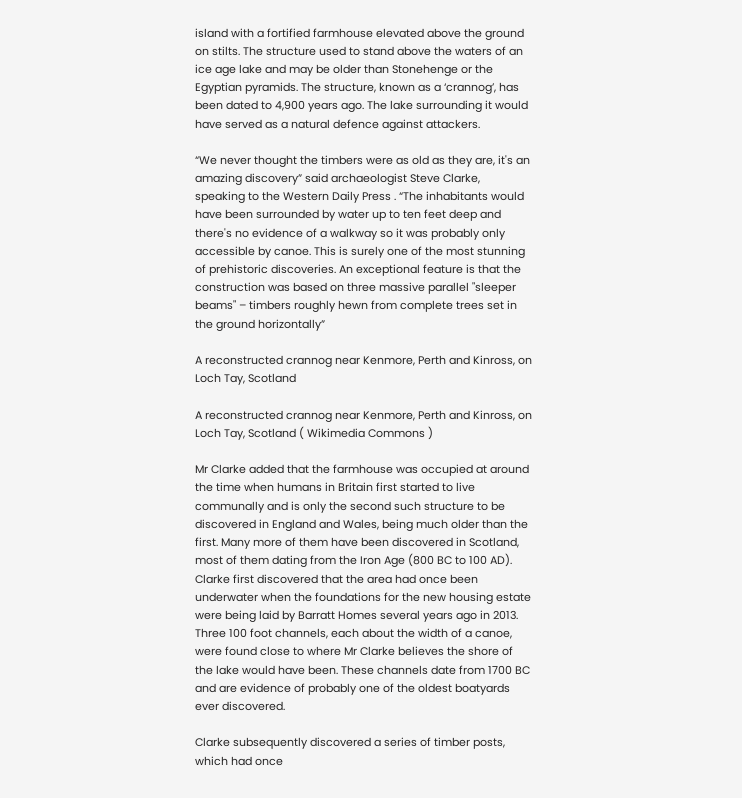island with a fortified farmhouse elevated above the ground on stilts. The structure used to stand above the waters of an ice age lake and may be older than Stonehenge or the Egyptian pyramids. The structure, known as a ‘crannog’, has been dated to 4,900 years ago. The lake surrounding it would have served as a natural defence against attackers.

“We never thought the timbers were as old as they are, it's an amazing discovery” said archaeologist Steve Clarke, speaking to the Western Daily Press . “The inhabitants would have been surrounded by water up to ten feet deep and there's no evidence of a walkway so it was probably only accessible by canoe. This is surely one of the most stunning of prehistoric discoveries. An exceptional feature is that the construction was based on three massive parallel "sleeper beams" – timbers roughly hewn from complete trees set in the ground horizontally”

A reconstructed crannog near Kenmore, Perth and Kinross, on Loch Tay, Scotland

A reconstructed crannog near Kenmore, Perth and Kinross, on Loch Tay, Scotland ( Wikimedia Commons )

Mr Clarke added that the farmhouse was occupied at around the time when humans in Britain first started to live communally and is only the second such structure to be discovered in England and Wales, being much older than the first. Many more of them have been discovered in Scotland, most of them dating from the Iron Age (800 BC to 100 AD). Clarke first discovered that the area had once been underwater when the foundations for the new housing estate were being laid by Barratt Homes several years ago in 2013. Three 100 foot channels, each about the width of a canoe, were found close to where Mr Clarke believes the shore of the lake would have been. These channels date from 1700 BC and are evidence of probably one of the oldest boatyards ever discovered.

Clarke subsequently discovered a series of timber posts, which had once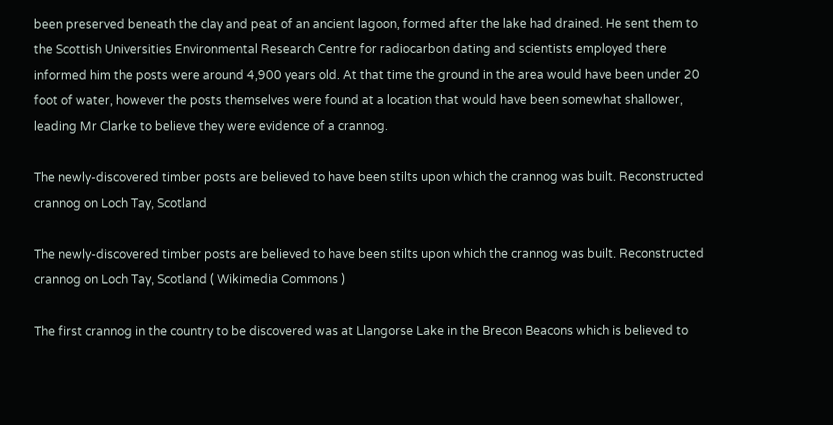been preserved beneath the clay and peat of an ancient lagoon, formed after the lake had drained. He sent them to the Scottish Universities Environmental Research Centre for radiocarbon dating and scientists employed there informed him the posts were around 4,900 years old. At that time the ground in the area would have been under 20 foot of water, however the posts themselves were found at a location that would have been somewhat shallower, leading Mr Clarke to believe they were evidence of a crannog.

The newly-discovered timber posts are believed to have been stilts upon which the crannog was built. Reconstructed crannog on Loch Tay, Scotland

The newly-discovered timber posts are believed to have been stilts upon which the crannog was built. Reconstructed crannog on Loch Tay, Scotland ( Wikimedia Commons )

The first crannog in the country to be discovered was at Llangorse Lake in the Brecon Beacons which is believed to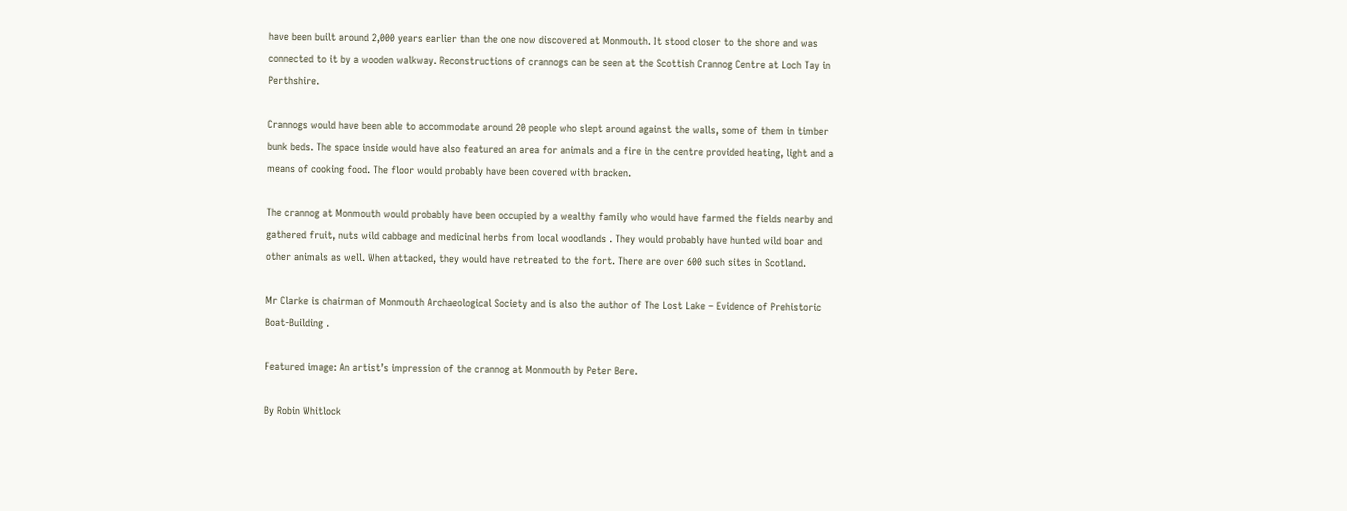have been built around 2,000 years earlier than the one now discovered at Monmouth. It stood closer to the shore and was connected to it by a wooden walkway. Reconstructions of crannogs can be seen at the Scottish Crannog Centre at Loch Tay in Perthshire.

Crannogs would have been able to accommodate around 20 people who slept around against the walls, some of them in timber bunk beds. The space inside would have also featured an area for animals and a fire in the centre provided heating, light and a means of cooking food. The floor would probably have been covered with bracken.

The crannog at Monmouth would probably have been occupied by a wealthy family who would have farmed the fields nearby and gathered fruit, nuts wild cabbage and medicinal herbs from local woodlands . They would probably have hunted wild boar and other animals as well. When attacked, they would have retreated to the fort. There are over 600 such sites in Scotland.

Mr Clarke is chairman of Monmouth Archaeological Society and is also the author of The Lost Lake – Evidence of Prehistoric Boat-Building .

Featured image: An artist’s impression of the crannog at Monmouth by Peter Bere.

By Robin Whitlock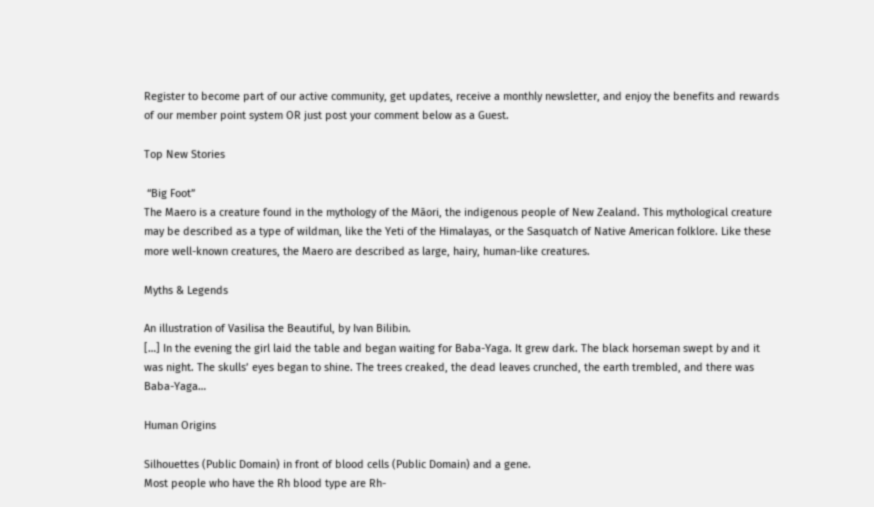Register to become part of our active community, get updates, receive a monthly newsletter, and enjoy the benefits and rewards of our member point system OR just post your comment below as a Guest.

Top New Stories

 “Big Foot”
The Maero is a creature found in the mythology of the Māori, the indigenous people of New Zealand. This mythological creature may be described as a type of wildman, like the Yeti of the Himalayas, or the Sasquatch of Native American folklore. Like these more well-known creatures, the Maero are described as large, hairy, human-like creatures.

Myths & Legends

An illustration of Vasilisa the Beautiful, by Ivan Bilibin.
[…] In the evening the girl laid the table and began waiting for Baba-Yaga. It grew dark. The black horseman swept by and it was night. The skulls’ eyes began to shine. The trees creaked, the dead leaves crunched, the earth trembled, and there was Baba-Yaga…

Human Origins

Silhouettes (Public Domain) in front of blood cells (Public Domain) and a gene.
Most people who have the Rh blood type are Rh-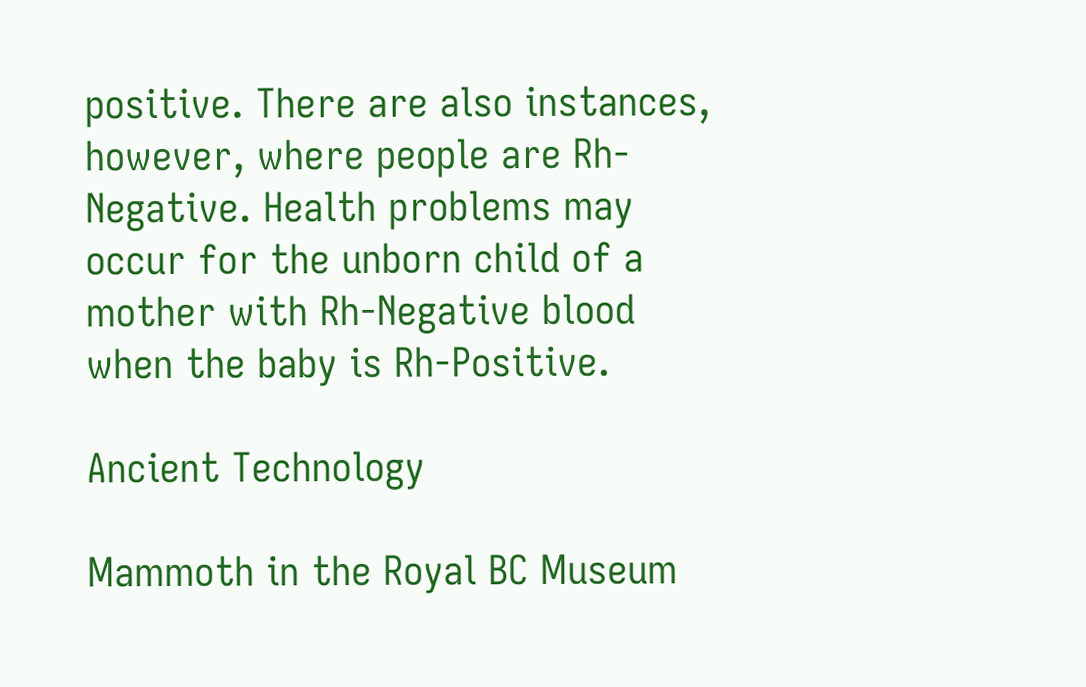positive. There are also instances, however, where people are Rh-Negative. Health problems may occur for the unborn child of a mother with Rh-Negative blood when the baby is Rh-Positive.

Ancient Technology

Mammoth in the Royal BC Museum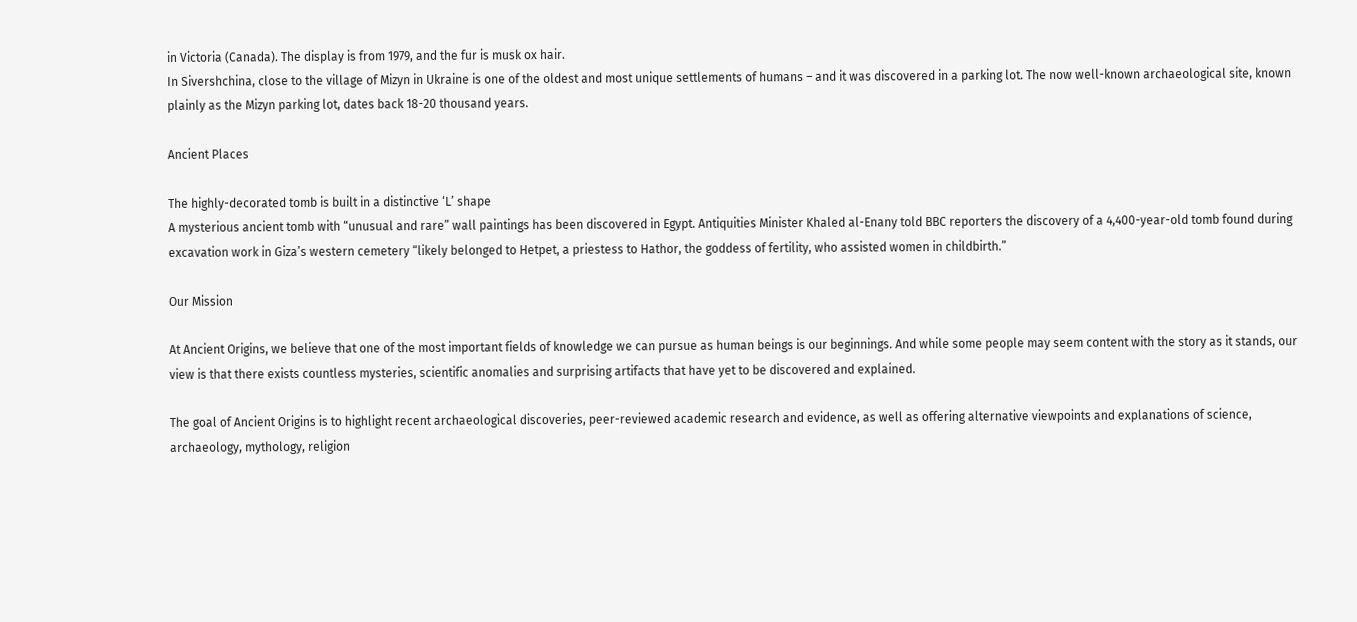in Victoria (Canada). The display is from 1979, and the fur is musk ox hair.
In Sivershchina, close to the village of Mizyn in Ukraine is one of the oldest and most unique settlements of humans – and it was discovered in a parking lot. The now well-known archaeological site, known plainly as the Mizyn parking lot, dates back 18-20 thousand years.

Ancient Places

The highly-decorated tomb is built in a distinctive ‘L’ shape
A mysterious ancient tomb with “unusual and rare” wall paintings has been discovered in Egypt. Antiquities Minister Khaled al-Enany told BBC reporters the discovery of a 4,400-year-old tomb found during excavation work in Giza’s western cemetery “likely belonged to Hetpet, a priestess to Hathor, the goddess of fertility, who assisted women in childbirth.”

Our Mission

At Ancient Origins, we believe that one of the most important fields of knowledge we can pursue as human beings is our beginnings. And while some people may seem content with the story as it stands, our view is that there exists countless mysteries, scientific anomalies and surprising artifacts that have yet to be discovered and explained.

The goal of Ancient Origins is to highlight recent archaeological discoveries, peer-reviewed academic research and evidence, as well as offering alternative viewpoints and explanations of science, archaeology, mythology, religion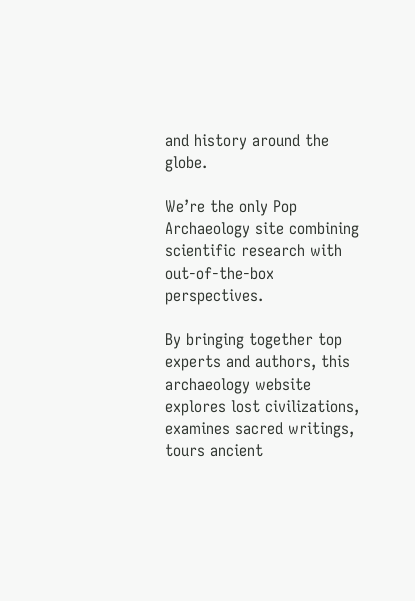and history around the globe.

We’re the only Pop Archaeology site combining scientific research with out-of-the-box perspectives.

By bringing together top experts and authors, this archaeology website explores lost civilizations, examines sacred writings, tours ancient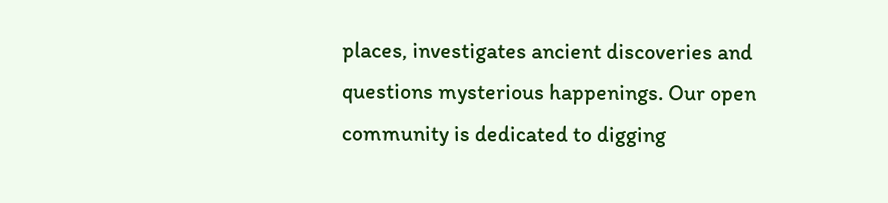places, investigates ancient discoveries and questions mysterious happenings. Our open community is dedicated to digging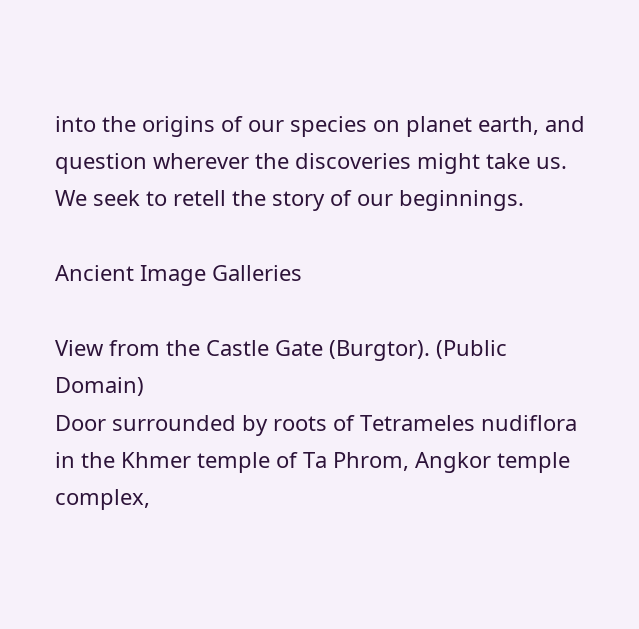into the origins of our species on planet earth, and question wherever the discoveries might take us. We seek to retell the story of our beginnings.

Ancient Image Galleries

View from the Castle Gate (Burgtor). (Public Domain)
Door surrounded by roots of Tetrameles nudiflora in the Khmer temple of Ta Phrom, Angkor temple complex,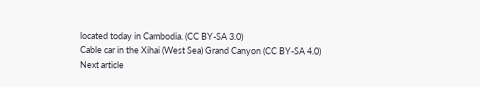located today in Cambodia. (CC BY-SA 3.0)
Cable car in the Xihai (West Sea) Grand Canyon (CC BY-SA 4.0)
Next article